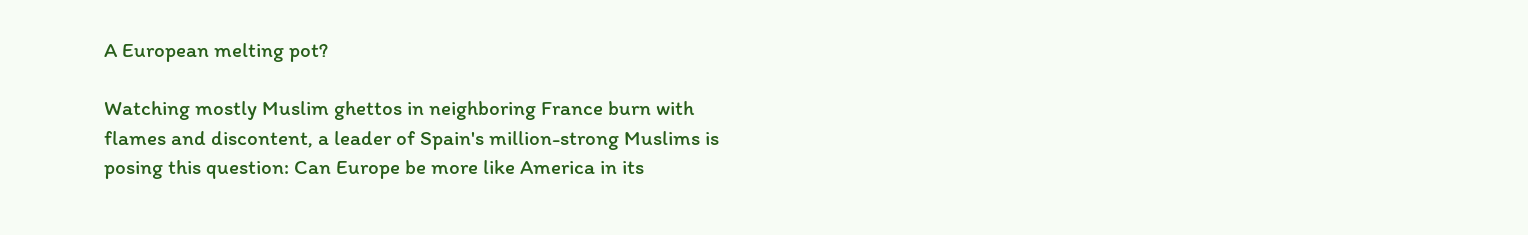A European melting pot?

Watching mostly Muslim ghettos in neighboring France burn with flames and discontent, a leader of Spain's million-strong Muslims is posing this question: Can Europe be more like America in its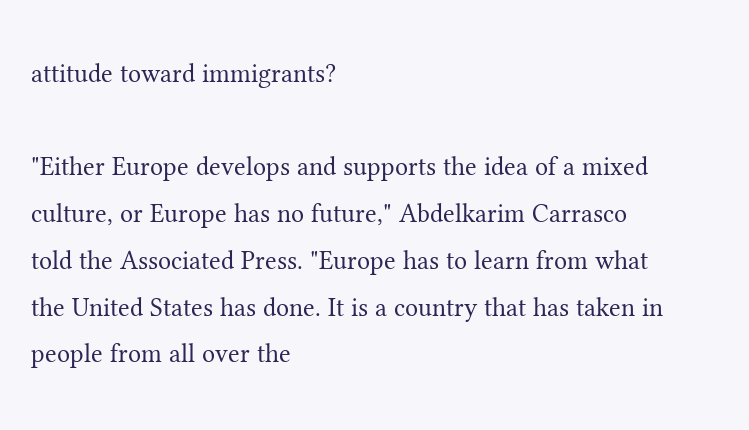attitude toward immigrants?

"Either Europe develops and supports the idea of a mixed culture, or Europe has no future," Abdelkarim Carrasco told the Associated Press. "Europe has to learn from what the United States has done. It is a country that has taken in people from all over the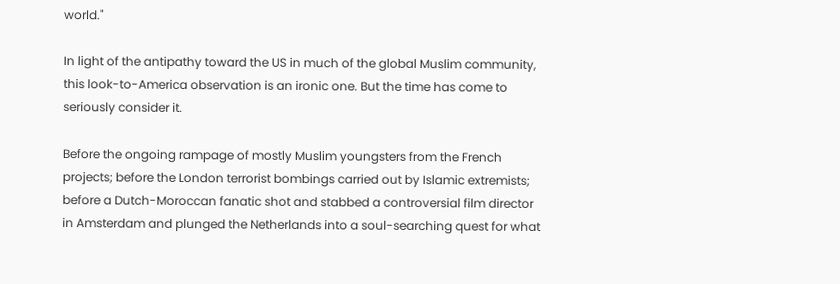world."

In light of the antipathy toward the US in much of the global Muslim community, this look-to-America observation is an ironic one. But the time has come to seriously consider it.

Before the ongoing rampage of mostly Muslim youngsters from the French projects; before the London terrorist bombings carried out by Islamic extremists; before a Dutch-Moroccan fanatic shot and stabbed a controversial film director in Amsterdam and plunged the Netherlands into a soul-searching quest for what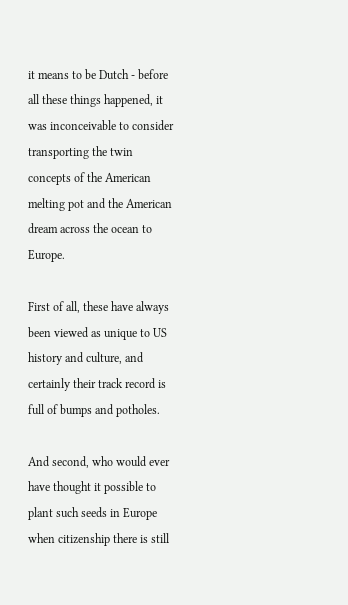it means to be Dutch - before all these things happened, it was inconceivable to consider transporting the twin concepts of the American melting pot and the American dream across the ocean to Europe.

First of all, these have always been viewed as unique to US history and culture, and certainly their track record is full of bumps and potholes.

And second, who would ever have thought it possible to plant such seeds in Europe when citizenship there is still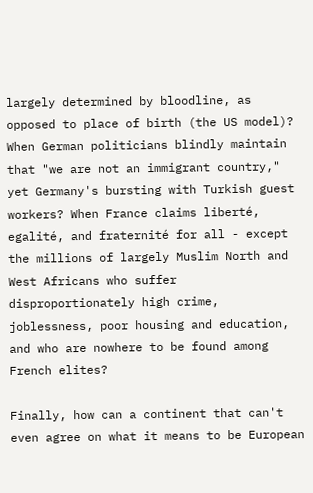largely determined by bloodline, as opposed to place of birth (the US model)? When German politicians blindly maintain that "we are not an immigrant country," yet Germany's bursting with Turkish guest workers? When France claims liberté, egalité, and fraternité for all - except the millions of largely Muslim North and West Africans who suffer disproportionately high crime, joblessness, poor housing and education, and who are nowhere to be found among French elites?

Finally, how can a continent that can't even agree on what it means to be European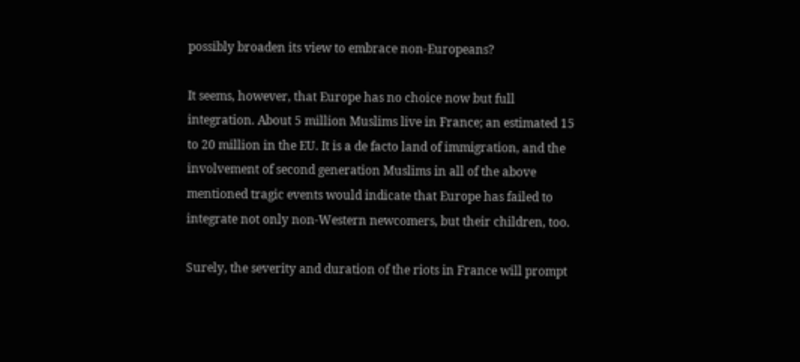possibly broaden its view to embrace non-Europeans?

It seems, however, that Europe has no choice now but full integration. About 5 million Muslims live in France; an estimated 15 to 20 million in the EU. It is a de facto land of immigration, and the involvement of second generation Muslims in all of the above mentioned tragic events would indicate that Europe has failed to integrate not only non-Western newcomers, but their children, too.

Surely, the severity and duration of the riots in France will prompt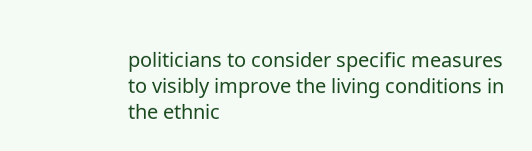politicians to consider specific measures to visibly improve the living conditions in the ethnic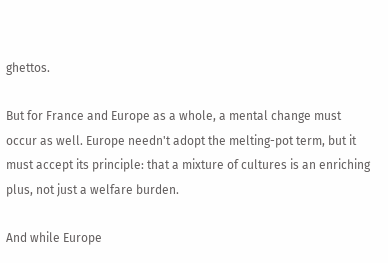ghettos.

But for France and Europe as a whole, a mental change must occur as well. Europe needn't adopt the melting-pot term, but it must accept its principle: that a mixture of cultures is an enriching plus, not just a welfare burden.

And while Europe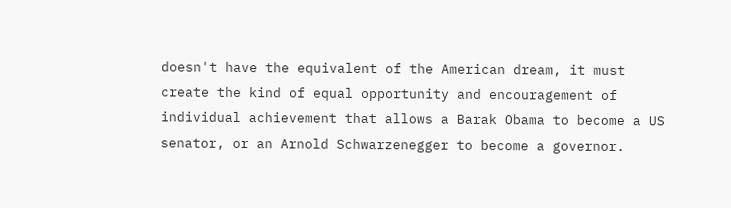doesn't have the equivalent of the American dream, it must create the kind of equal opportunity and encouragement of individual achievement that allows a Barak Obama to become a US senator, or an Arnold Schwarzenegger to become a governor.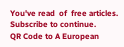You've read  of  free articles. Subscribe to continue.
QR Code to A European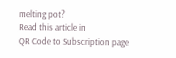melting pot?
Read this article in
QR Code to Subscription page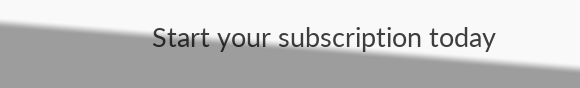Start your subscription today